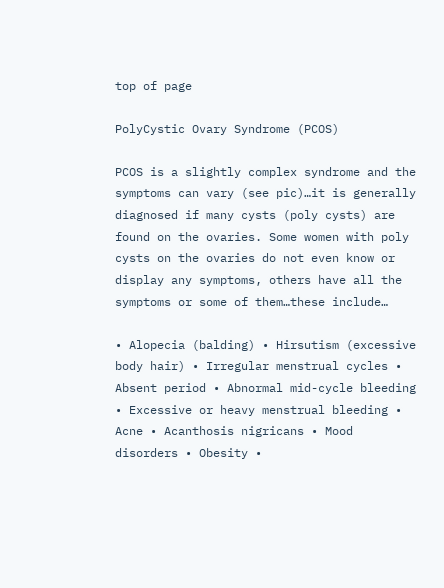top of page

PolyCystic Ovary Syndrome (PCOS)

PCOS is a slightly complex syndrome and the symptoms can vary (see pic)…it is generally diagnosed if many cysts (poly cysts) are found on the ovaries. Some women with poly cysts on the ovaries do not even know or display any symptoms, others have all the symptoms or some of them…these include…

• Alopecia (balding) • Hirsutism (excessive body hair) • Irregular menstrual cycles • Absent period • Abnormal mid-cycle bleeding • Excessive or heavy menstrual bleeding • Acne • Acanthosis nigricans • Mood disorders • Obesity •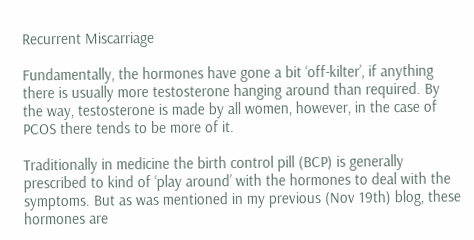Recurrent Miscarriage

Fundamentally, the hormones have gone a bit ‘off-kilter’, if anything there is usually more testosterone hanging around than required. By the way, testosterone is made by all women, however, in the case of PCOS there tends to be more of it.

Traditionally in medicine the birth control pill (BCP) is generally prescribed to kind of ‘play around’ with the hormones to deal with the symptoms. But as was mentioned in my previous (Nov 19th) blog, these hormones are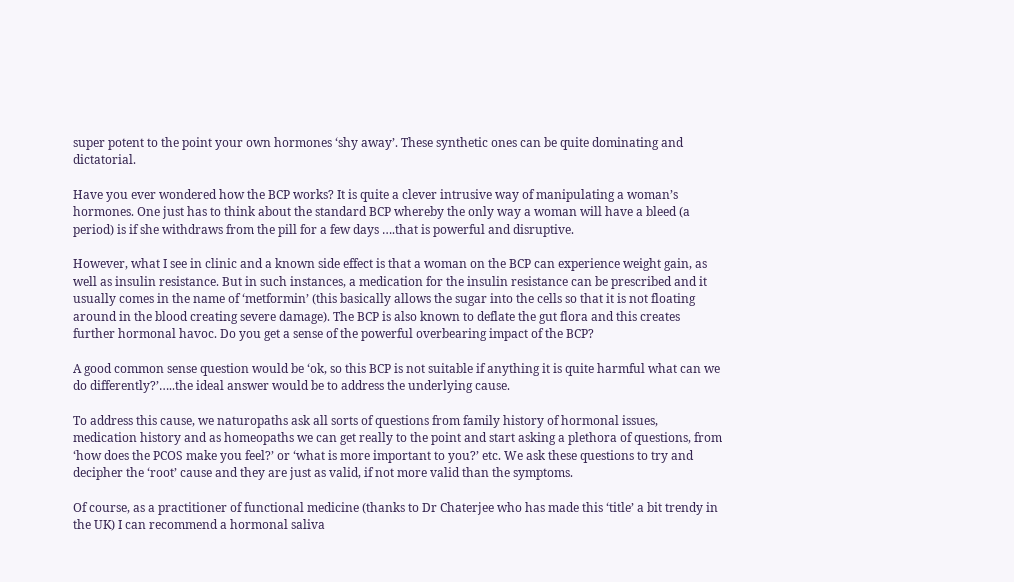super potent to the point your own hormones ‘shy away’. These synthetic ones can be quite dominating and dictatorial.

Have you ever wondered how the BCP works? It is quite a clever intrusive way of manipulating a woman’s hormones. One just has to think about the standard BCP whereby the only way a woman will have a bleed (a period) is if she withdraws from the pill for a few days ….that is powerful and disruptive.

However, what I see in clinic and a known side effect is that a woman on the BCP can experience weight gain, as well as insulin resistance. But in such instances, a medication for the insulin resistance can be prescribed and it usually comes in the name of ‘metformin’ (this basically allows the sugar into the cells so that it is not floating around in the blood creating severe damage). The BCP is also known to deflate the gut flora and this creates further hormonal havoc. Do you get a sense of the powerful overbearing impact of the BCP?

A good common sense question would be ‘ok, so this BCP is not suitable if anything it is quite harmful what can we do differently?’…..the ideal answer would be to address the underlying cause.

To address this cause, we naturopaths ask all sorts of questions from family history of hormonal issues, medication history and as homeopaths we can get really to the point and start asking a plethora of questions, from ‘how does the PCOS make you feel?’ or ‘what is more important to you?’ etc. We ask these questions to try and decipher the ‘root’ cause and they are just as valid, if not more valid than the symptoms.

Of course, as a practitioner of functional medicine (thanks to Dr Chaterjee who has made this ‘title’ a bit trendy in the UK) I can recommend a hormonal saliva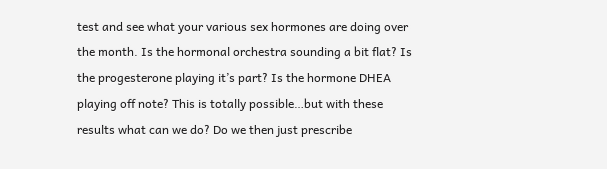test and see what your various sex hormones are doing over the month. Is the hormonal orchestra sounding a bit flat? Is the progesterone playing it’s part? Is the hormone DHEA playing off note? This is totally possible…but with these results what can we do? Do we then just prescribe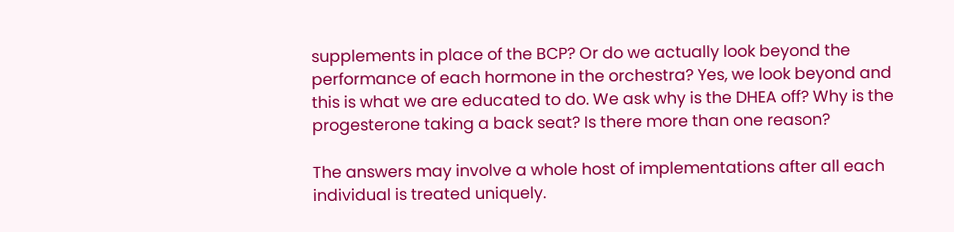supplements in place of the BCP? Or do we actually look beyond the performance of each hormone in the orchestra? Yes, we look beyond and this is what we are educated to do. We ask why is the DHEA off? Why is the progesterone taking a back seat? Is there more than one reason?

The answers may involve a whole host of implementations after all each individual is treated uniquely.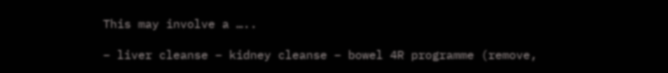This may involve a …..

– liver cleanse – kidney cleanse – bowel 4R programme (remove,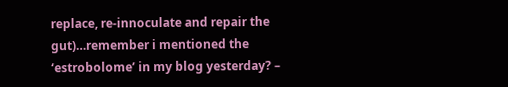replace, re-innoculate and repair the gut)…remember i mentioned the ‘estrobolome’ in my blog yesterday? –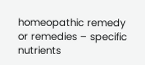homeopathic remedy or remedies – specific nutrients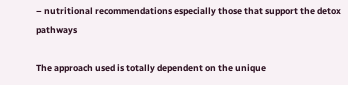– nutritional recommendations especially those that support the detox pathways

The approach used is totally dependent on the unique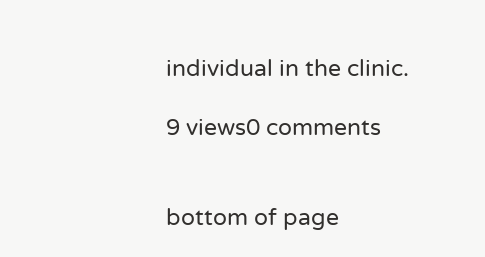individual in the clinic.

9 views0 comments


bottom of page